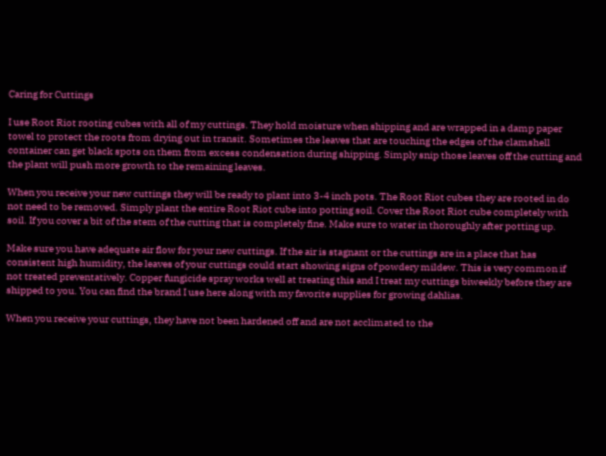Caring for Cuttings

I use Root Riot rooting cubes with all of my cuttings. They hold moisture when shipping and are wrapped in a damp paper towel to protect the roots from drying out in transit. Sometimes the leaves that are touching the edges of the clamshell container can get black spots on them from excess condensation during shipping. Simply snip those leaves off the cutting and the plant will push more growth to the remaining leaves.

When you receive your new cuttings they will be ready to plant into 3-4 inch pots. The Root Riot cubes they are rooted in do not need to be removed. Simply plant the entire Root Riot cube into potting soil. Cover the Root Riot cube completely with soil. If you cover a bit of the stem of the cutting that is completely fine. Make sure to water in thoroughly after potting up.

Make sure you have adequate air flow for your new cuttings. If the air is stagnant or the cuttings are in a place that has consistent high humidity, the leaves of your cuttings could start showing signs of powdery mildew. This is very common if not treated preventatively. Copper fungicide spray works well at treating this and I treat my cuttings biweekly before they are shipped to you. You can find the brand I use here along with my favorite supplies for growing dahlias.

When you receive your cuttings, they have not been hardened off and are not acclimated to the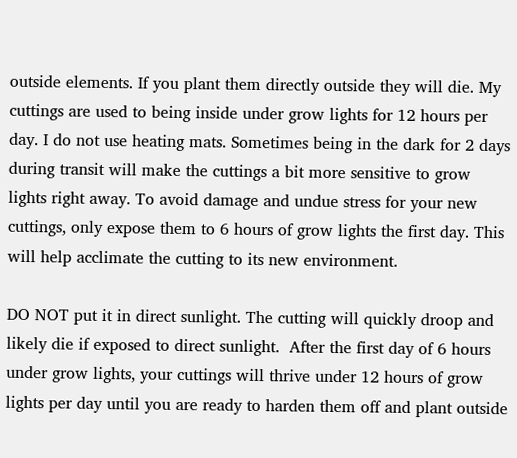outside elements. If you plant them directly outside they will die. My cuttings are used to being inside under grow lights for 12 hours per day. I do not use heating mats. Sometimes being in the dark for 2 days during transit will make the cuttings a bit more sensitive to grow lights right away. To avoid damage and undue stress for your new cuttings, only expose them to 6 hours of grow lights the first day. This will help acclimate the cutting to its new environment.

DO NOT put it in direct sunlight. The cutting will quickly droop and likely die if exposed to direct sunlight.  After the first day of 6 hours under grow lights, your cuttings will thrive under 12 hours of grow lights per day until you are ready to harden them off and plant outside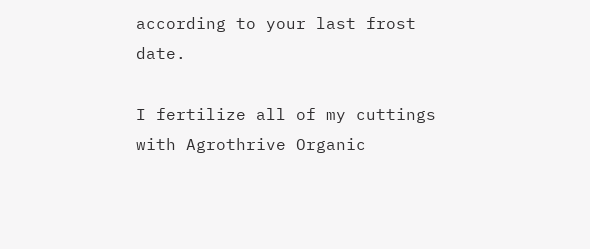according to your last frost date.

I fertilize all of my cuttings with Agrothrive Organic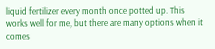liquid fertilizer every month once potted up. This works well for me, but there are many options when it comes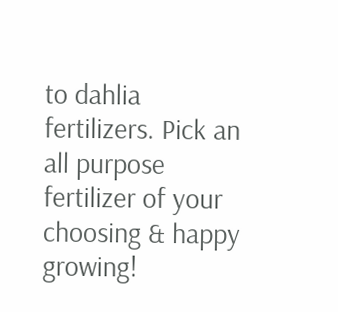to dahlia fertilizers. Pick an all purpose fertilizer of your choosing & happy growing!